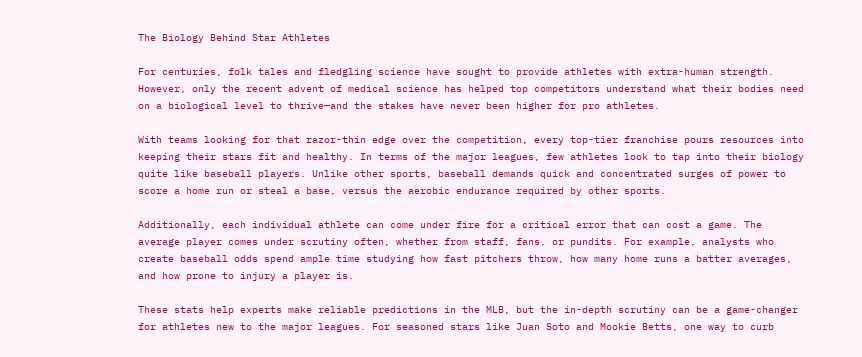The Biology Behind Star Athletes

For centuries, folk tales and fledgling science have sought to provide athletes with extra-human strength. However, only the recent advent of medical science has helped top competitors understand what their bodies need on a biological level to thrive—and the stakes have never been higher for pro athletes.

With teams looking for that razor-thin edge over the competition, every top-tier franchise pours resources into keeping their stars fit and healthy. In terms of the major leagues, few athletes look to tap into their biology quite like baseball players. Unlike other sports, baseball demands quick and concentrated surges of power to score a home run or steal a base, versus the aerobic endurance required by other sports.

Additionally, each individual athlete can come under fire for a critical error that can cost a game. The average player comes under scrutiny often, whether from staff, fans, or pundits. For example, analysts who create baseball odds spend ample time studying how fast pitchers throw, how many home runs a batter averages, and how prone to injury a player is.

These stats help experts make reliable predictions in the MLB, but the in-depth scrutiny can be a game-changer for athletes new to the major leagues. For seasoned stars like Juan Soto and Mookie Betts, one way to curb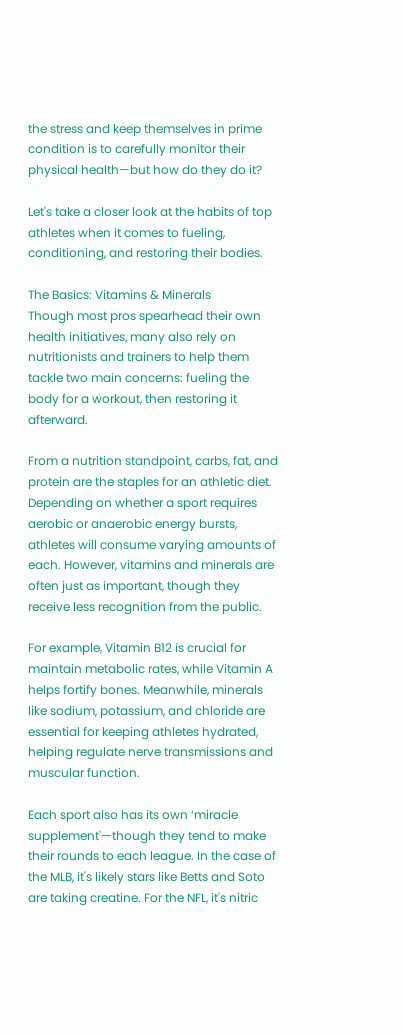the stress and keep themselves in prime condition is to carefully monitor their physical health—but how do they do it?

Let's take a closer look at the habits of top athletes when it comes to fueling, conditioning, and restoring their bodies.

The Basics: Vitamins & Minerals
Though most pros spearhead their own health initiatives, many also rely on nutritionists and trainers to help them tackle two main concerns: fueling the body for a workout, then restoring it afterward.

From a nutrition standpoint, carbs, fat, and protein are the staples for an athletic diet. Depending on whether a sport requires aerobic or anaerobic energy bursts, athletes will consume varying amounts of each. However, vitamins and minerals are often just as important, though they receive less recognition from the public.

For example, Vitamin B12 is crucial for maintain metabolic rates, while Vitamin A helps fortify bones. Meanwhile, minerals like sodium, potassium, and chloride are essential for keeping athletes hydrated, helping regulate nerve transmissions and muscular function.

Each sport also has its own ‘miracle supplement'—though they tend to make their rounds to each league. In the case of the MLB, it's likely stars like Betts and Soto are taking creatine. For the NFL, it's nitric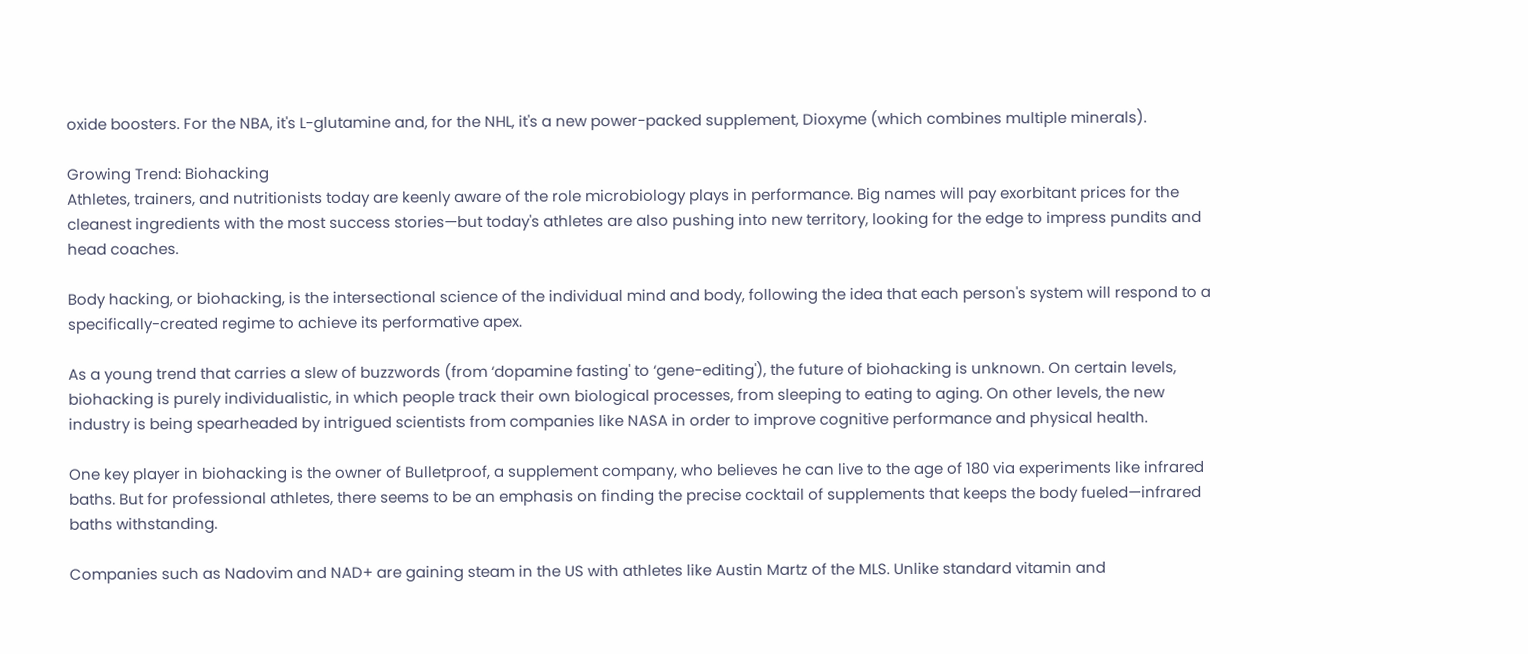oxide boosters. For the NBA, it's L-glutamine and, for the NHL, it's a new power-packed supplement, Dioxyme (which combines multiple minerals).

Growing Trend: Biohacking
Athletes, trainers, and nutritionists today are keenly aware of the role microbiology plays in performance. Big names will pay exorbitant prices for the cleanest ingredients with the most success stories—but today's athletes are also pushing into new territory, looking for the edge to impress pundits and head coaches.

Body hacking, or biohacking, is the intersectional science of the individual mind and body, following the idea that each person's system will respond to a specifically-created regime to achieve its performative apex.

As a young trend that carries a slew of buzzwords (from ‘dopamine fasting' to ‘gene-editing'), the future of biohacking is unknown. On certain levels, biohacking is purely individualistic, in which people track their own biological processes, from sleeping to eating to aging. On other levels, the new industry is being spearheaded by intrigued scientists from companies like NASA in order to improve cognitive performance and physical health.

One key player in biohacking is the owner of Bulletproof, a supplement company, who believes he can live to the age of 180 via experiments like infrared baths. But for professional athletes, there seems to be an emphasis on finding the precise cocktail of supplements that keeps the body fueled—infrared baths withstanding.

Companies such as Nadovim and NAD+ are gaining steam in the US with athletes like Austin Martz of the MLS. Unlike standard vitamin and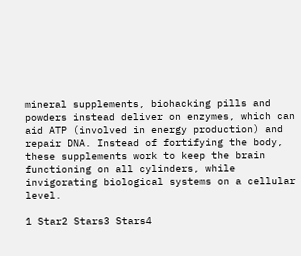mineral supplements, biohacking pills and powders instead deliver on enzymes, which can aid ATP (involved in energy production) and repair DNA. Instead of fortifying the body, these supplements work to keep the brain functioning on all cylinders, while invigorating biological systems on a cellular level.

1 Star2 Stars3 Stars4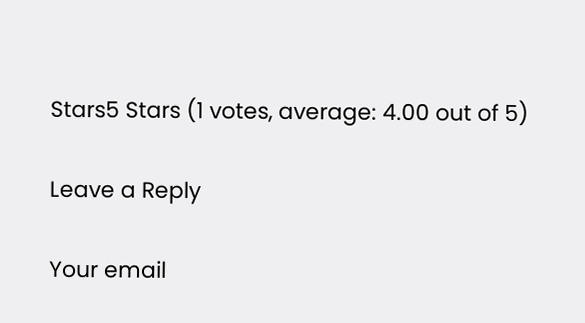Stars5 Stars (1 votes, average: 4.00 out of 5)

Leave a Reply

Your email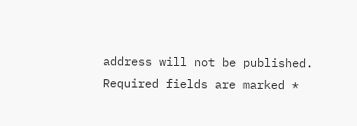address will not be published. Required fields are marked *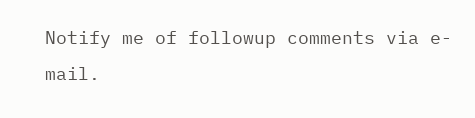Notify me of followup comments via e-mail.